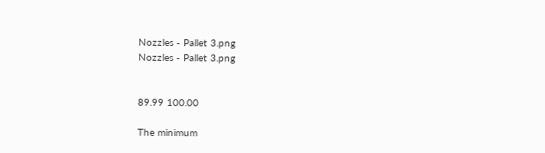Nozzles - Pallet 3.png
Nozzles - Pallet 3.png


89.99 100.00

The minimum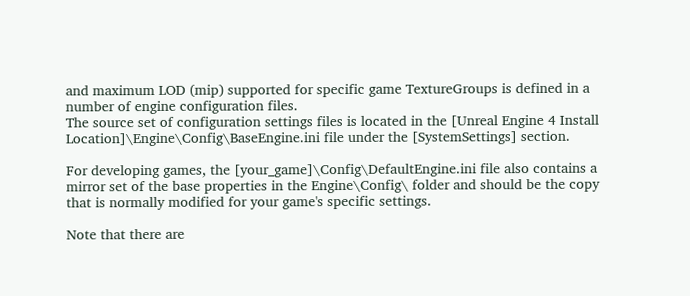and maximum LOD (mip) supported for specific game TextureGroups is defined in a number of engine configuration files.
The source set of configuration settings files is located in the [Unreal Engine 4 Install Location]\Engine\Config\BaseEngine.ini file under the [SystemSettings] section.

For developing games, the [your_game]\Config\DefaultEngine.ini file also contains a mirror set of the base properties in the Engine\Config\ folder and should be the copy that is normally modified for your game's specific settings.

Note that there are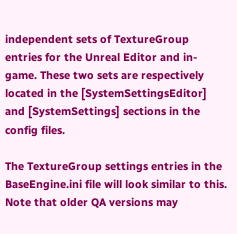independent sets of TextureGroup entries for the Unreal Editor and in-game. These two sets are respectively located in the [SystemSettingsEditor] and [SystemSettings] sections in the config files.

The TextureGroup settings entries in the BaseEngine.ini file will look similar to this. Note that older QA versions may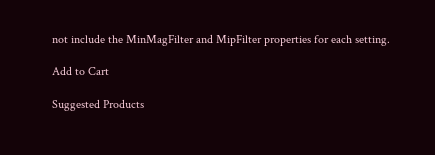not include the MinMagFilter and MipFilter properties for each setting.

Add to Cart

Suggested Products